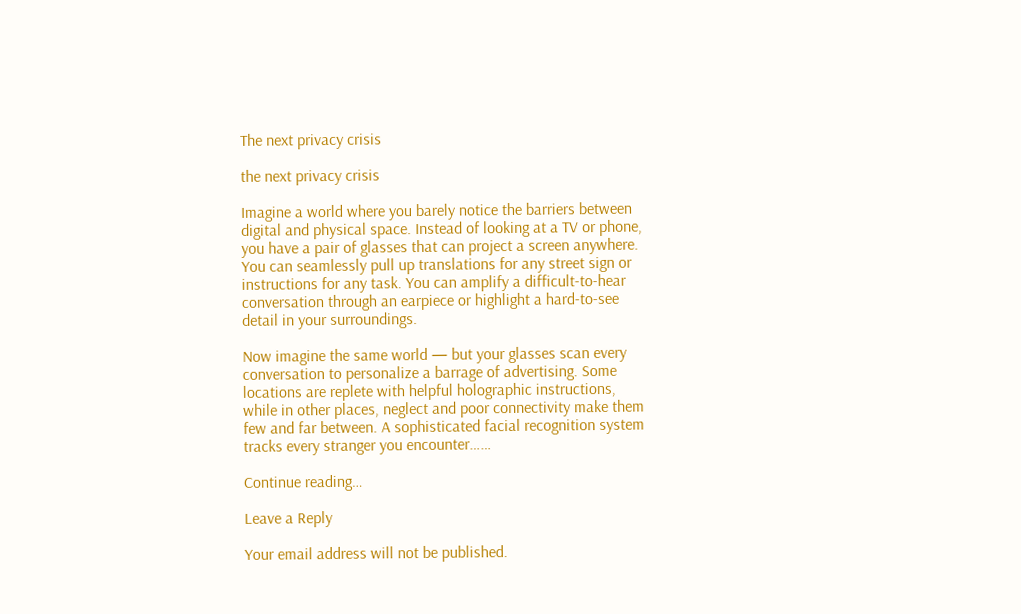The next privacy crisis

the next privacy crisis

Imagine a world where you barely notice the barriers between digital and physical space. Instead of looking at a TV or phone, you have a pair of glasses that can project a screen anywhere. You can seamlessly pull up translations for any street sign or instructions for any task. You can amplify a difficult-to-hear conversation through an earpiece or highlight a hard-to-see detail in your surroundings.

Now imagine the same world — but your glasses scan every conversation to personalize a barrage of advertising. Some locations are replete with helpful holographic instructions, while in other places, neglect and poor connectivity make them few and far between. A sophisticated facial recognition system tracks every stranger you encounter……

Continue reading…

Leave a Reply

Your email address will not be published.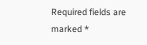Required fields are marked *